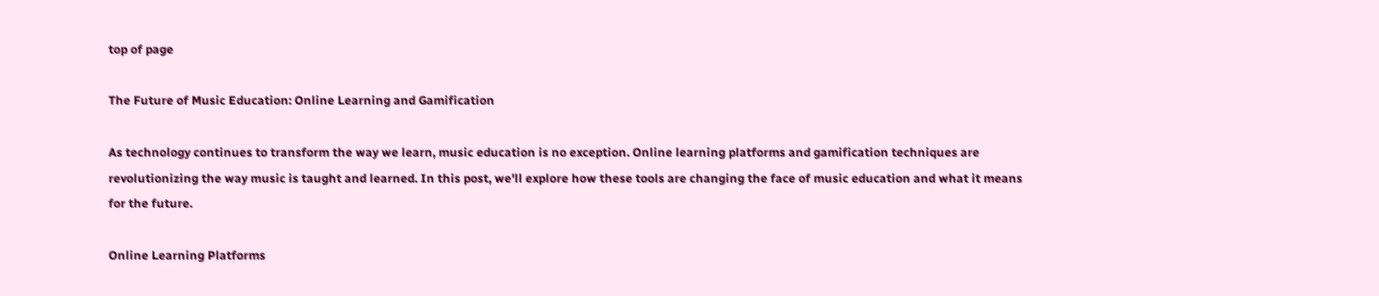top of page

The Future of Music Education: Online Learning and Gamification

As technology continues to transform the way we learn, music education is no exception. Online learning platforms and gamification techniques are revolutionizing the way music is taught and learned. In this post, we'll explore how these tools are changing the face of music education and what it means for the future.

Online Learning Platforms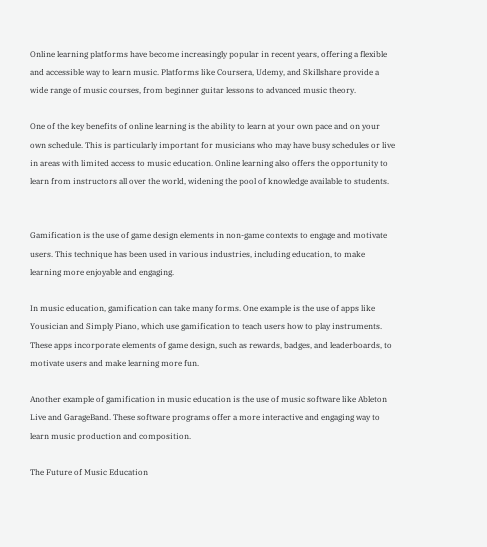Online learning platforms have become increasingly popular in recent years, offering a flexible and accessible way to learn music. Platforms like Coursera, Udemy, and Skillshare provide a wide range of music courses, from beginner guitar lessons to advanced music theory.

One of the key benefits of online learning is the ability to learn at your own pace and on your own schedule. This is particularly important for musicians who may have busy schedules or live in areas with limited access to music education. Online learning also offers the opportunity to learn from instructors all over the world, widening the pool of knowledge available to students.


Gamification is the use of game design elements in non-game contexts to engage and motivate users. This technique has been used in various industries, including education, to make learning more enjoyable and engaging.

In music education, gamification can take many forms. One example is the use of apps like Yousician and Simply Piano, which use gamification to teach users how to play instruments. These apps incorporate elements of game design, such as rewards, badges, and leaderboards, to motivate users and make learning more fun.

Another example of gamification in music education is the use of music software like Ableton Live and GarageBand. These software programs offer a more interactive and engaging way to learn music production and composition.

The Future of Music Education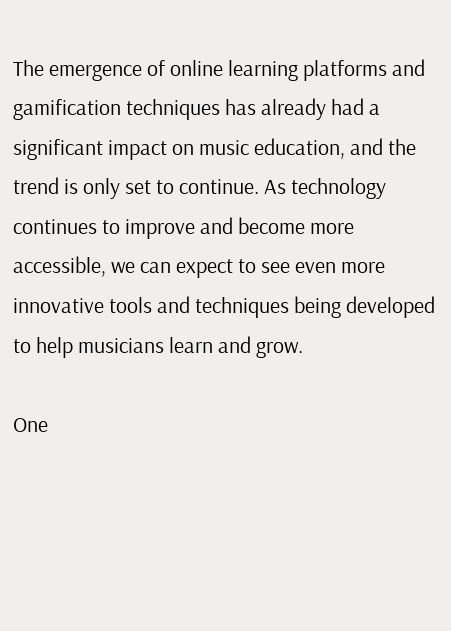The emergence of online learning platforms and gamification techniques has already had a significant impact on music education, and the trend is only set to continue. As technology continues to improve and become more accessible, we can expect to see even more innovative tools and techniques being developed to help musicians learn and grow.

One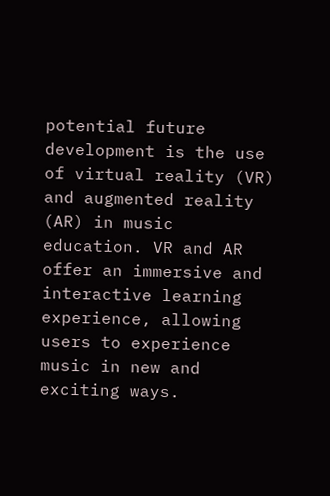potential future development is the use of virtual reality (VR) and augmented reality (AR) in music education. VR and AR offer an immersive and interactive learning experience, allowing users to experience music in new and exciting ways.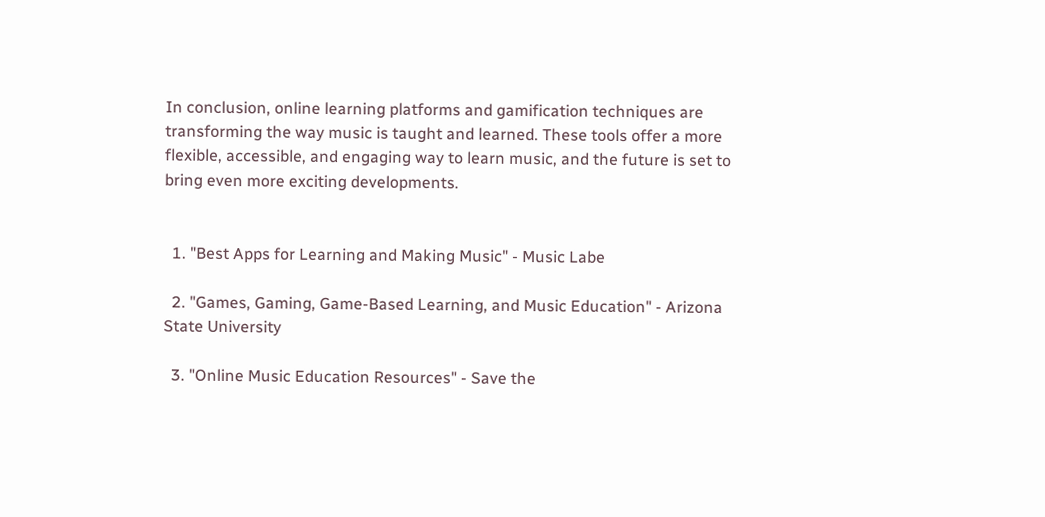In conclusion, online learning platforms and gamification techniques are transforming the way music is taught and learned. These tools offer a more flexible, accessible, and engaging way to learn music, and the future is set to bring even more exciting developments.


  1. "Best Apps for Learning and Making Music" - Music Labe

  2. "Games, Gaming, Game-Based Learning, and Music Education" - Arizona State University

  3. "Online Music Education Resources" - Save the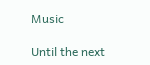Music

Until the next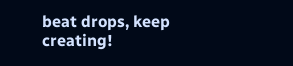beat drops, keep creating!